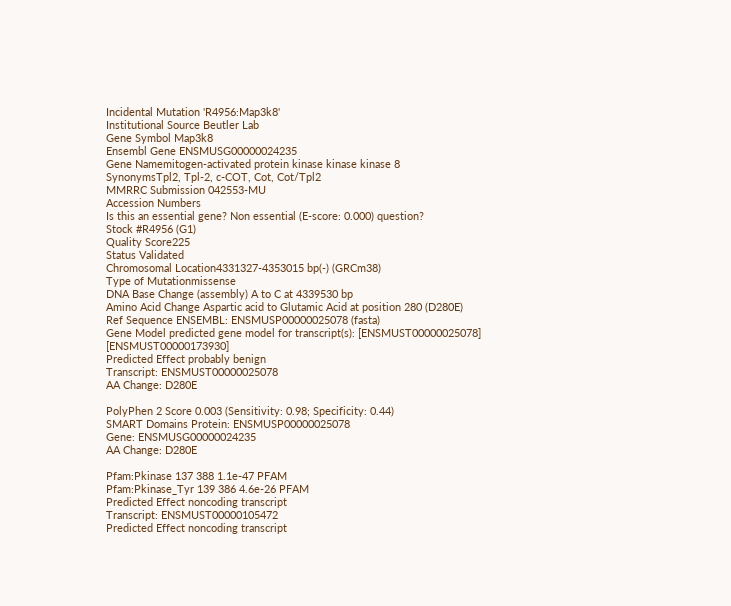Incidental Mutation 'R4956:Map3k8'
Institutional Source Beutler Lab
Gene Symbol Map3k8
Ensembl Gene ENSMUSG00000024235
Gene Namemitogen-activated protein kinase kinase kinase 8
SynonymsTpl2, Tpl-2, c-COT, Cot, Cot/Tpl2
MMRRC Submission 042553-MU
Accession Numbers
Is this an essential gene? Non essential (E-score: 0.000) question?
Stock #R4956 (G1)
Quality Score225
Status Validated
Chromosomal Location4331327-4353015 bp(-) (GRCm38)
Type of Mutationmissense
DNA Base Change (assembly) A to C at 4339530 bp
Amino Acid Change Aspartic acid to Glutamic Acid at position 280 (D280E)
Ref Sequence ENSEMBL: ENSMUSP00000025078 (fasta)
Gene Model predicted gene model for transcript(s): [ENSMUST00000025078] [ENSMUST00000173930]
Predicted Effect probably benign
Transcript: ENSMUST00000025078
AA Change: D280E

PolyPhen 2 Score 0.003 (Sensitivity: 0.98; Specificity: 0.44)
SMART Domains Protein: ENSMUSP00000025078
Gene: ENSMUSG00000024235
AA Change: D280E

Pfam:Pkinase 137 388 1.1e-47 PFAM
Pfam:Pkinase_Tyr 139 386 4.6e-26 PFAM
Predicted Effect noncoding transcript
Transcript: ENSMUST00000105472
Predicted Effect noncoding transcript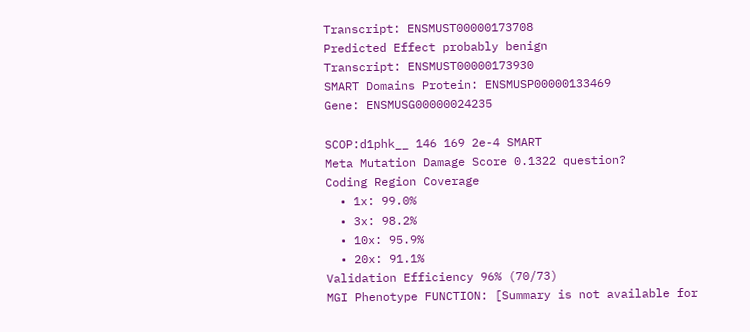Transcript: ENSMUST00000173708
Predicted Effect probably benign
Transcript: ENSMUST00000173930
SMART Domains Protein: ENSMUSP00000133469
Gene: ENSMUSG00000024235

SCOP:d1phk__ 146 169 2e-4 SMART
Meta Mutation Damage Score 0.1322 question?
Coding Region Coverage
  • 1x: 99.0%
  • 3x: 98.2%
  • 10x: 95.9%
  • 20x: 91.1%
Validation Efficiency 96% (70/73)
MGI Phenotype FUNCTION: [Summary is not available for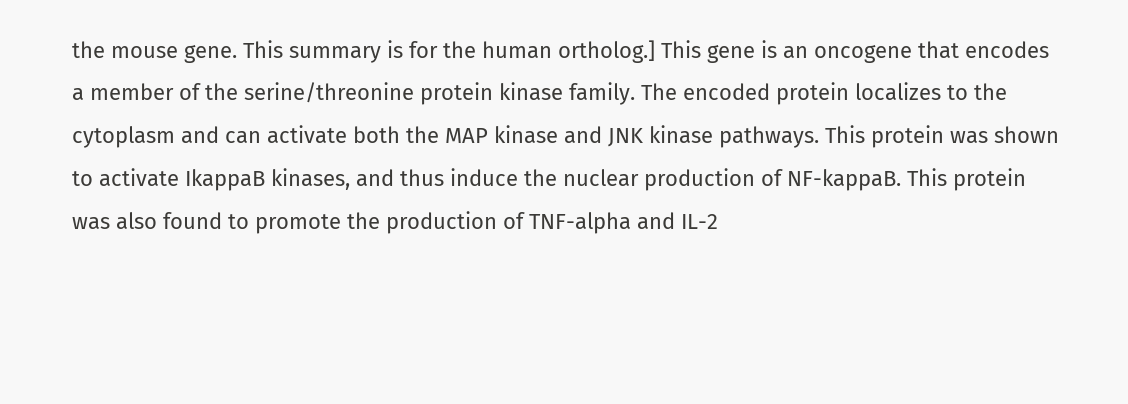the mouse gene. This summary is for the human ortholog.] This gene is an oncogene that encodes a member of the serine/threonine protein kinase family. The encoded protein localizes to the cytoplasm and can activate both the MAP kinase and JNK kinase pathways. This protein was shown to activate IkappaB kinases, and thus induce the nuclear production of NF-kappaB. This protein was also found to promote the production of TNF-alpha and IL-2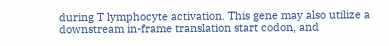during T lymphocyte activation. This gene may also utilize a downstream in-frame translation start codon, and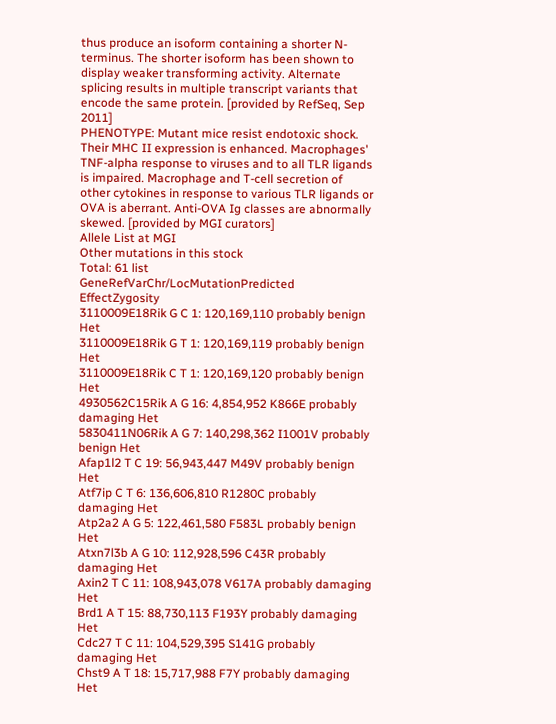thus produce an isoform containing a shorter N-terminus. The shorter isoform has been shown to display weaker transforming activity. Alternate splicing results in multiple transcript variants that encode the same protein. [provided by RefSeq, Sep 2011]
PHENOTYPE: Mutant mice resist endotoxic shock. Their MHC II expression is enhanced. Macrophages' TNF-alpha response to viruses and to all TLR ligands is impaired. Macrophage and T-cell secretion of other cytokines in response to various TLR ligands or OVA is aberrant. Anti-OVA Ig classes are abnormally skewed. [provided by MGI curators]
Allele List at MGI
Other mutations in this stock
Total: 61 list
GeneRefVarChr/LocMutationPredicted EffectZygosity
3110009E18Rik G C 1: 120,169,110 probably benign Het
3110009E18Rik G T 1: 120,169,119 probably benign Het
3110009E18Rik C T 1: 120,169,120 probably benign Het
4930562C15Rik A G 16: 4,854,952 K866E probably damaging Het
5830411N06Rik A G 7: 140,298,362 I1001V probably benign Het
Afap1l2 T C 19: 56,943,447 M49V probably benign Het
Atf7ip C T 6: 136,606,810 R1280C probably damaging Het
Atp2a2 A G 5: 122,461,580 F583L probably benign Het
Atxn7l3b A G 10: 112,928,596 C43R probably damaging Het
Axin2 T C 11: 108,943,078 V617A probably damaging Het
Brd1 A T 15: 88,730,113 F193Y probably damaging Het
Cdc27 T C 11: 104,529,395 S141G probably damaging Het
Chst9 A T 18: 15,717,988 F7Y probably damaging Het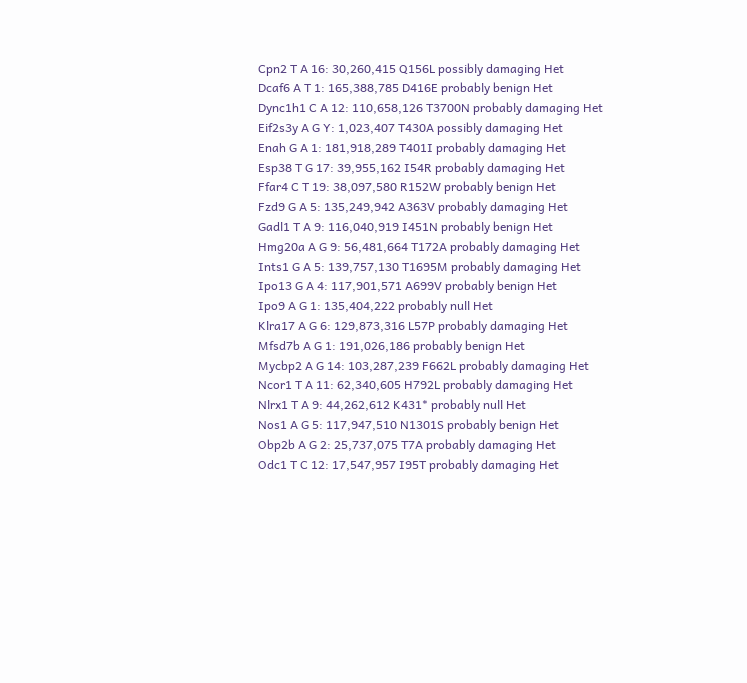Cpn2 T A 16: 30,260,415 Q156L possibly damaging Het
Dcaf6 A T 1: 165,388,785 D416E probably benign Het
Dync1h1 C A 12: 110,658,126 T3700N probably damaging Het
Eif2s3y A G Y: 1,023,407 T430A possibly damaging Het
Enah G A 1: 181,918,289 T401I probably damaging Het
Esp38 T G 17: 39,955,162 I54R probably damaging Het
Ffar4 C T 19: 38,097,580 R152W probably benign Het
Fzd9 G A 5: 135,249,942 A363V probably damaging Het
Gadl1 T A 9: 116,040,919 I451N probably benign Het
Hmg20a A G 9: 56,481,664 T172A probably damaging Het
Ints1 G A 5: 139,757,130 T1695M probably damaging Het
Ipo13 G A 4: 117,901,571 A699V probably benign Het
Ipo9 A G 1: 135,404,222 probably null Het
Klra17 A G 6: 129,873,316 L57P probably damaging Het
Mfsd7b A G 1: 191,026,186 probably benign Het
Mycbp2 A G 14: 103,287,239 F662L probably damaging Het
Ncor1 T A 11: 62,340,605 H792L probably damaging Het
Nlrx1 T A 9: 44,262,612 K431* probably null Het
Nos1 A G 5: 117,947,510 N1301S probably benign Het
Obp2b A G 2: 25,737,075 T7A probably damaging Het
Odc1 T C 12: 17,547,957 I95T probably damaging Het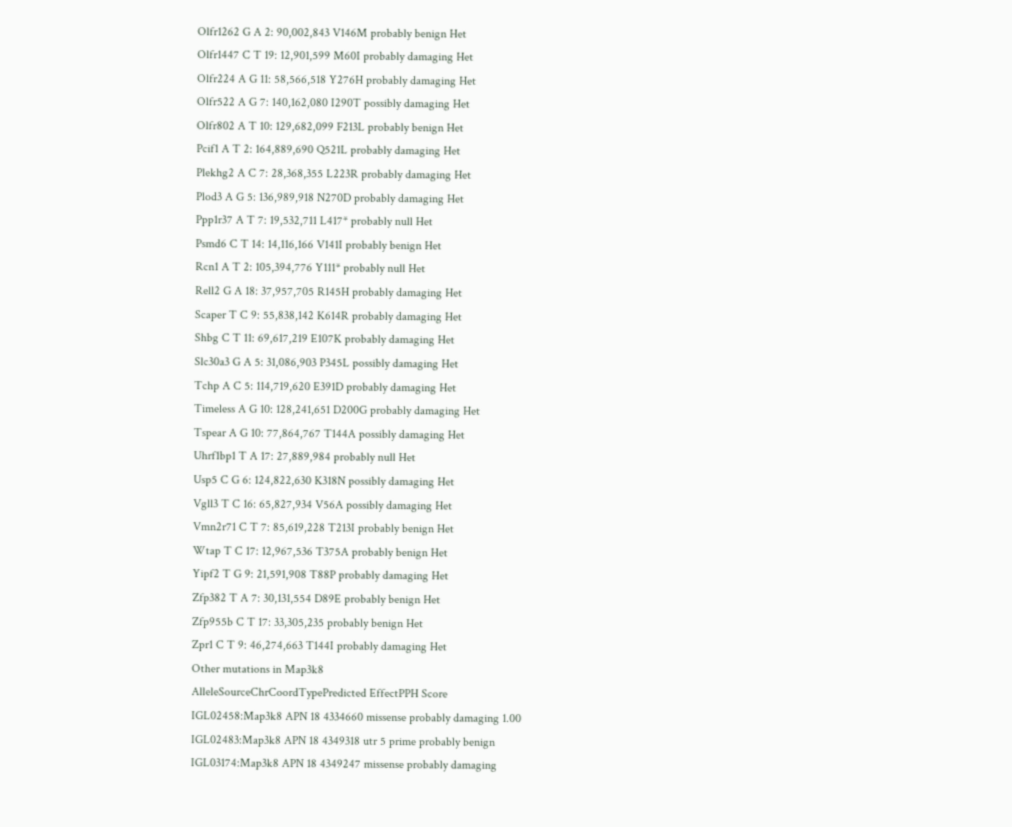Olfr1262 G A 2: 90,002,843 V146M probably benign Het
Olfr1447 C T 19: 12,901,599 M60I probably damaging Het
Olfr224 A G 11: 58,566,518 Y276H probably damaging Het
Olfr522 A G 7: 140,162,080 I290T possibly damaging Het
Olfr802 A T 10: 129,682,099 F213L probably benign Het
Pcif1 A T 2: 164,889,690 Q521L probably damaging Het
Plekhg2 A C 7: 28,368,355 L223R probably damaging Het
Plod3 A G 5: 136,989,918 N270D probably damaging Het
Ppp1r37 A T 7: 19,532,711 L417* probably null Het
Psmd6 C T 14: 14,116,166 V141I probably benign Het
Rcn1 A T 2: 105,394,776 Y111* probably null Het
Rell2 G A 18: 37,957,705 R145H probably damaging Het
Scaper T C 9: 55,838,142 K614R probably damaging Het
Shbg C T 11: 69,617,219 E107K probably damaging Het
Slc30a3 G A 5: 31,086,903 P345L possibly damaging Het
Tchp A C 5: 114,719,620 E391D probably damaging Het
Timeless A G 10: 128,241,651 D200G probably damaging Het
Tspear A G 10: 77,864,767 T144A possibly damaging Het
Uhrf1bp1 T A 17: 27,889,984 probably null Het
Usp5 C G 6: 124,822,630 K318N possibly damaging Het
Vgll3 T C 16: 65,827,934 V56A possibly damaging Het
Vmn2r71 C T 7: 85,619,228 T213I probably benign Het
Wtap T C 17: 12,967,536 T375A probably benign Het
Yipf2 T G 9: 21,591,908 T88P probably damaging Het
Zfp382 T A 7: 30,131,554 D89E probably benign Het
Zfp955b C T 17: 33,305,235 probably benign Het
Zpr1 C T 9: 46,274,663 T144I probably damaging Het
Other mutations in Map3k8
AlleleSourceChrCoordTypePredicted EffectPPH Score
IGL02458:Map3k8 APN 18 4334660 missense probably damaging 1.00
IGL02483:Map3k8 APN 18 4349318 utr 5 prime probably benign
IGL03174:Map3k8 APN 18 4349247 missense probably damaging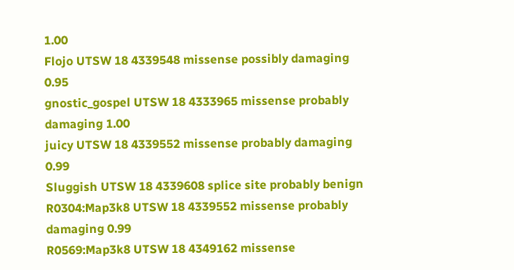1.00
Flojo UTSW 18 4339548 missense possibly damaging 0.95
gnostic_gospel UTSW 18 4333965 missense probably damaging 1.00
juicy UTSW 18 4339552 missense probably damaging 0.99
Sluggish UTSW 18 4339608 splice site probably benign
R0304:Map3k8 UTSW 18 4339552 missense probably damaging 0.99
R0569:Map3k8 UTSW 18 4349162 missense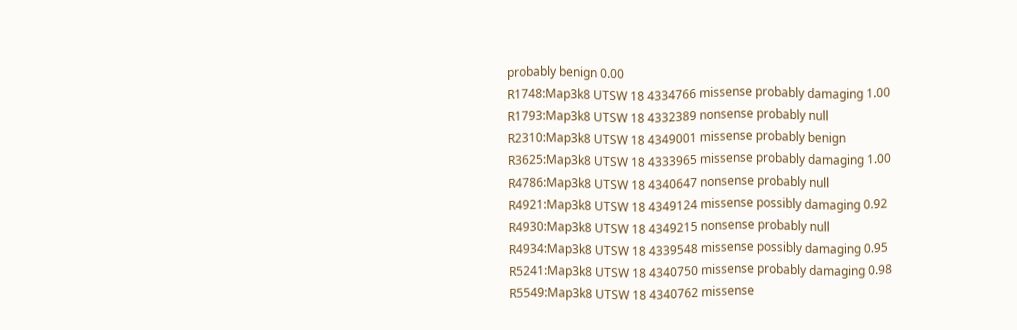probably benign 0.00
R1748:Map3k8 UTSW 18 4334766 missense probably damaging 1.00
R1793:Map3k8 UTSW 18 4332389 nonsense probably null
R2310:Map3k8 UTSW 18 4349001 missense probably benign
R3625:Map3k8 UTSW 18 4333965 missense probably damaging 1.00
R4786:Map3k8 UTSW 18 4340647 nonsense probably null
R4921:Map3k8 UTSW 18 4349124 missense possibly damaging 0.92
R4930:Map3k8 UTSW 18 4349215 nonsense probably null
R4934:Map3k8 UTSW 18 4339548 missense possibly damaging 0.95
R5241:Map3k8 UTSW 18 4340750 missense probably damaging 0.98
R5549:Map3k8 UTSW 18 4340762 missense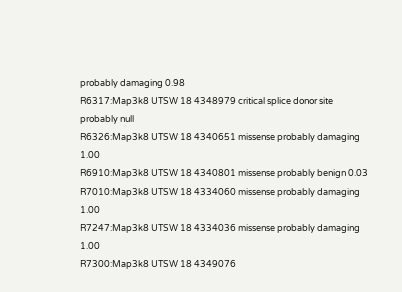probably damaging 0.98
R6317:Map3k8 UTSW 18 4348979 critical splice donor site probably null
R6326:Map3k8 UTSW 18 4340651 missense probably damaging 1.00
R6910:Map3k8 UTSW 18 4340801 missense probably benign 0.03
R7010:Map3k8 UTSW 18 4334060 missense probably damaging 1.00
R7247:Map3k8 UTSW 18 4334036 missense probably damaging 1.00
R7300:Map3k8 UTSW 18 4349076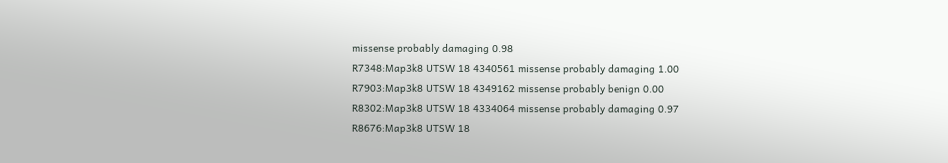missense probably damaging 0.98
R7348:Map3k8 UTSW 18 4340561 missense probably damaging 1.00
R7903:Map3k8 UTSW 18 4349162 missense probably benign 0.00
R8302:Map3k8 UTSW 18 4334064 missense probably damaging 0.97
R8676:Map3k8 UTSW 18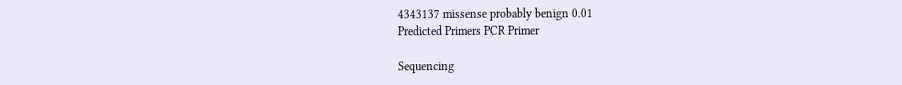4343137 missense probably benign 0.01
Predicted Primers PCR Primer

Sequencing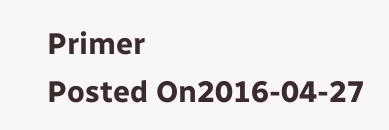Primer
Posted On2016-04-27